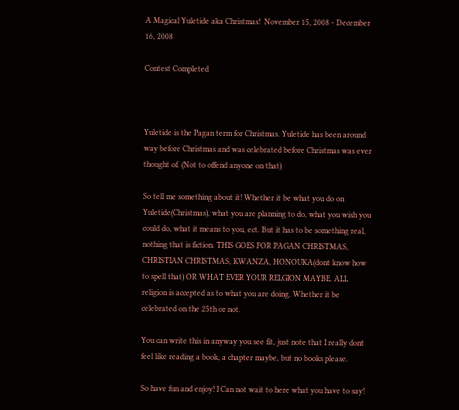A Magical Yuletide aka Christmas!  November 15, 2008 - December 16, 2008

Contest Completed



Yuletide is the Pagan term for Christmas. Yuletide has been around way before Christmas and was celebrated before Christmas was ever thought of. (Not to offend anyone on that)

So tell me something about it! Whether it be what you do on Yuletide(Christmas), what you are planning to do, what you wish you could do, what it means to you, ect. But it has to be something real, nothing that is fiction. THIS GOES FOR PAGAN CHRISTMAS, CHRISTIAN CHRISTMAS, KWANZA, HONOUKA(dont know how to spell that) OR WHAT EVER YOUR RELGION MAYBE. ALL religion is accepted as to what you are doing. Whether it be celebrated on the 25th or not.

You can write this in anyway you see fit, just note that I really dont feel like reading a book, a chapter maybe, but no books please.

So have fun and enjoy! I Can not wait to here what you have to say!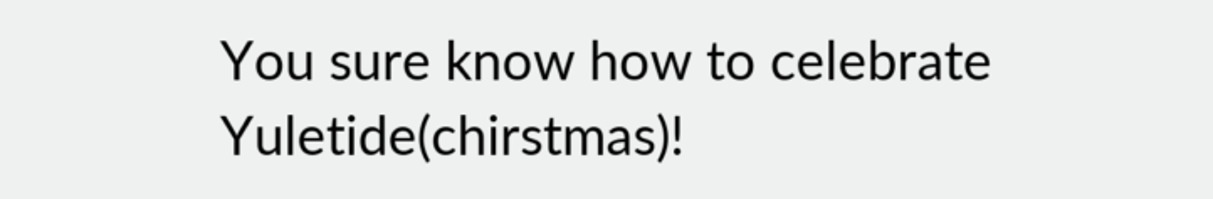You sure know how to celebrate Yuletide(chirstmas)!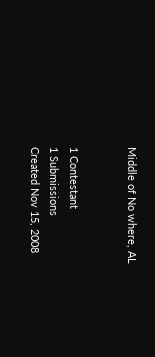Middle of No where, AL


1 Contestant
1 Submissions
Created Nov 15, 2008